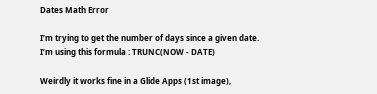Dates Math Error

I’m trying to get the number of days since a given date.
I’m using this formula : TRUNC(NOW - DATE)

Weirdly it works fine in a Glide Apps (1st image),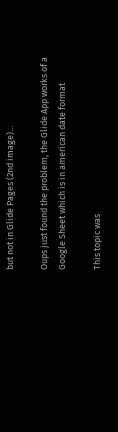but not in Glide Pages (2nd image)…

Oups just found the problem, the Glide App works of a Google Sheet which is in american date format

This topic was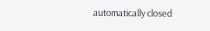automatically closed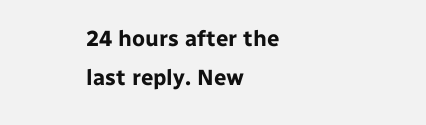24 hours after the last reply. New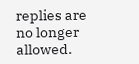replies are no longer allowed.